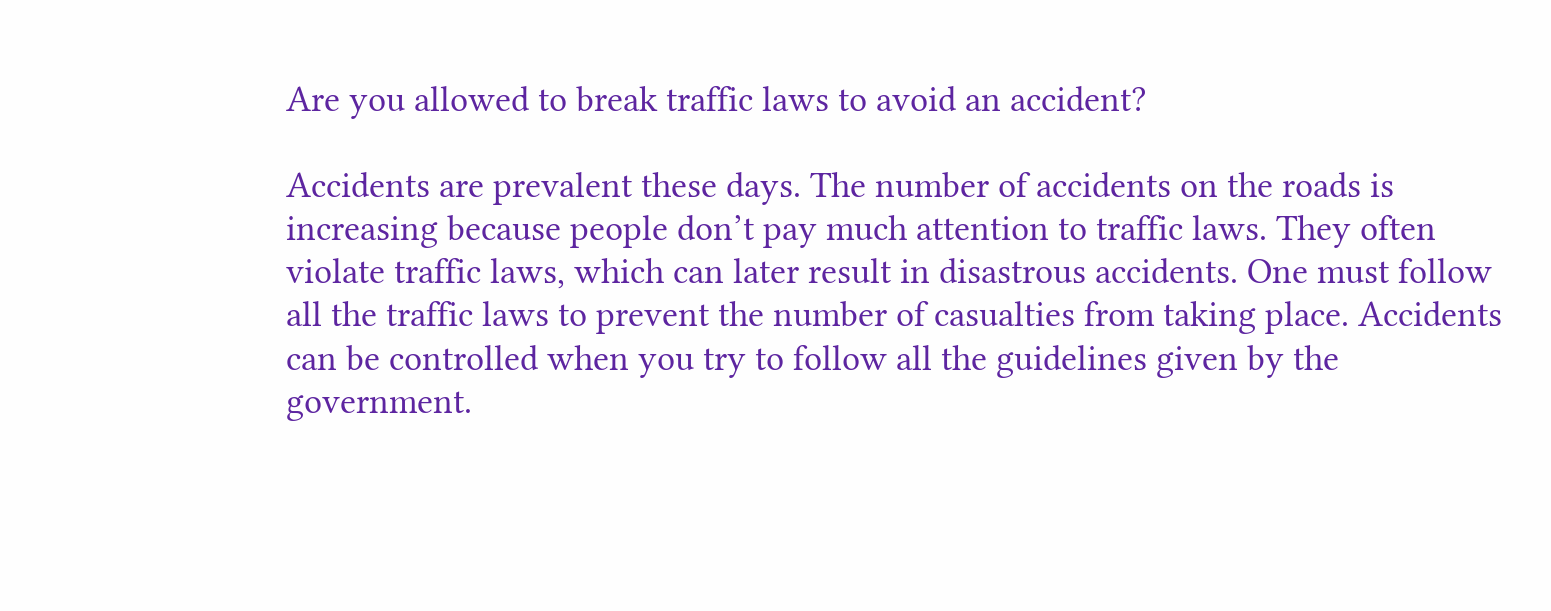Are you allowed to break traffic laws to avoid an accident?

Accidents are prevalent these days. The number of accidents on the roads is increasing because people don’t pay much attention to traffic laws. They often violate traffic laws, which can later result in disastrous accidents. One must follow all the traffic laws to prevent the number of casualties from taking place. Accidents can be controlled when you try to follow all the guidelines given by the government.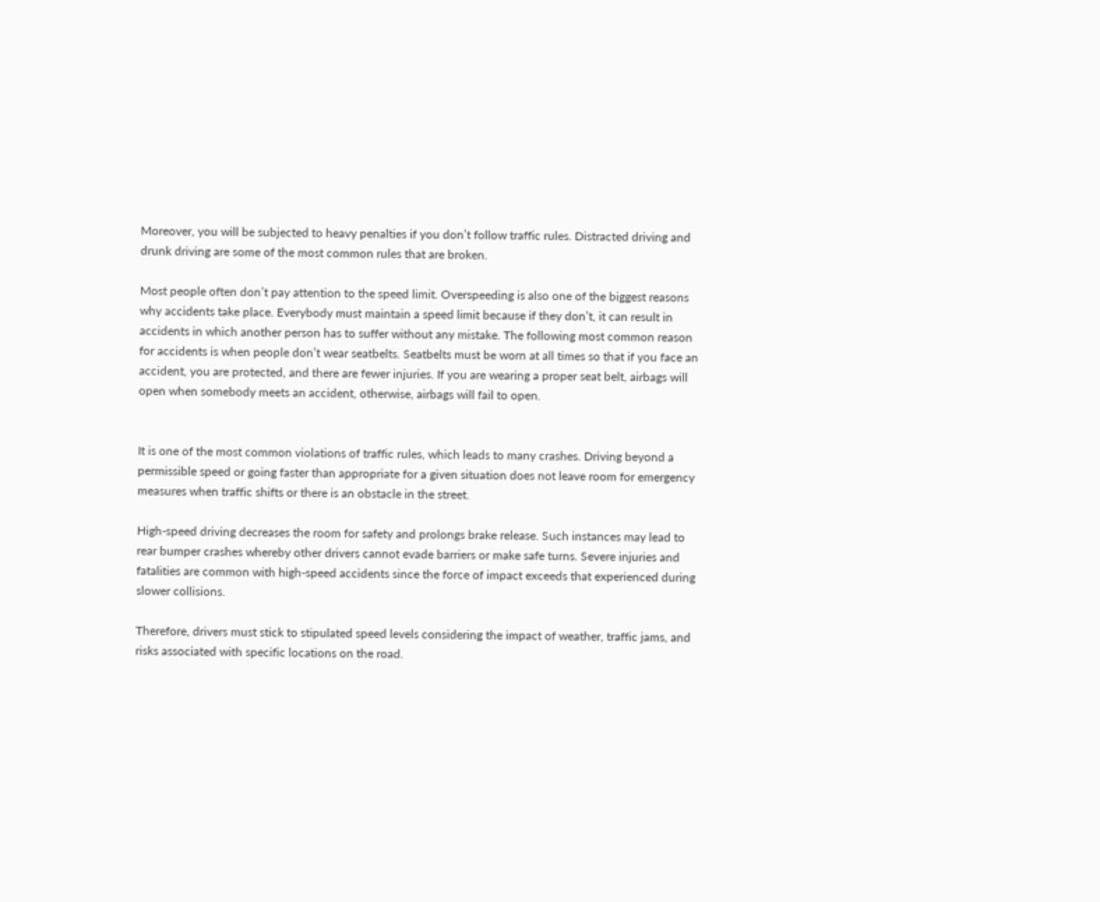Moreover, you will be subjected to heavy penalties if you don’t follow traffic rules. Distracted driving and drunk driving are some of the most common rules that are broken.

Most people often don’t pay attention to the speed limit. Overspeeding is also one of the biggest reasons why accidents take place. Everybody must maintain a speed limit because if they don’t, it can result in accidents in which another person has to suffer without any mistake. The following most common reason for accidents is when people don’t wear seatbelts. Seatbelts must be worn at all times so that if you face an accident, you are protected, and there are fewer injuries. If you are wearing a proper seat belt, airbags will open when somebody meets an accident, otherwise, airbags will fail to open.


It is one of the most common violations of traffic rules, which leads to many crashes. Driving beyond a permissible speed or going faster than appropriate for a given situation does not leave room for emergency measures when traffic shifts or there is an obstacle in the street.

High-speed driving decreases the room for safety and prolongs brake release. Such instances may lead to rear bumper crashes whereby other drivers cannot evade barriers or make safe turns. Severe injuries and fatalities are common with high-speed accidents since the force of impact exceeds that experienced during slower collisions.

Therefore, drivers must stick to stipulated speed levels considering the impact of weather, traffic jams, and risks associated with specific locations on the road.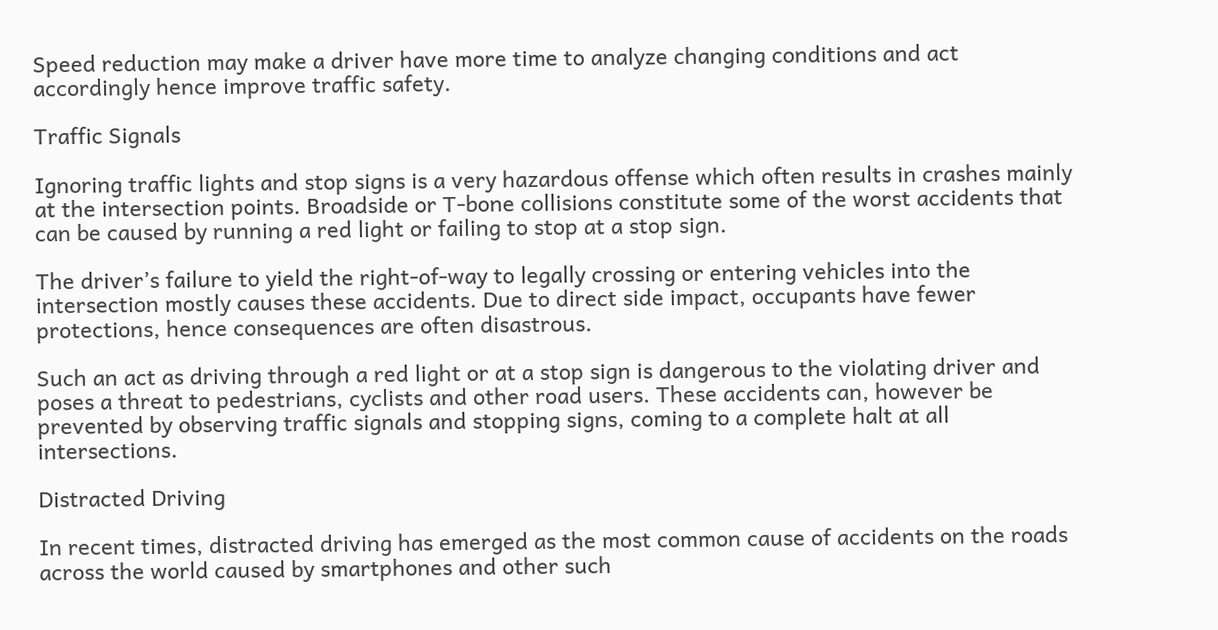Speed reduction may make a driver have more time to analyze changing conditions and act accordingly hence improve traffic safety.

Traffic Signals

Ignoring traffic lights and stop signs is a very hazardous offense which often results in crashes mainly at the intersection points. Broadside or T-bone collisions constitute some of the worst accidents that can be caused by running a red light or failing to stop at a stop sign.

The driver’s failure to yield the right-of-way to legally crossing or entering vehicles into the intersection mostly causes these accidents. Due to direct side impact, occupants have fewer protections, hence consequences are often disastrous.

Such an act as driving through a red light or at a stop sign is dangerous to the violating driver and poses a threat to pedestrians, cyclists and other road users. These accidents can, however be prevented by observing traffic signals and stopping signs, coming to a complete halt at all intersections.

Distracted Driving

In recent times, distracted driving has emerged as the most common cause of accidents on the roads across the world caused by smartphones and other such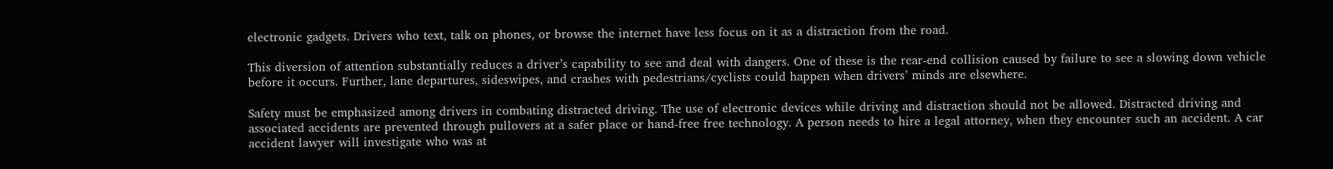electronic gadgets. Drivers who text, talk on phones, or browse the internet have less focus on it as a distraction from the road.

This diversion of attention substantially reduces a driver’s capability to see and deal with dangers. One of these is the rear-end collision caused by failure to see a slowing down vehicle before it occurs. Further, lane departures, sideswipes, and crashes with pedestrians/cyclists could happen when drivers’ minds are elsewhere.

Safety must be emphasized among drivers in combating distracted driving. The use of electronic devices while driving and distraction should not be allowed. Distracted driving and associated accidents are prevented through pullovers at a safer place or hand-free free technology. A person needs to hire a legal attorney, when they encounter such an accident. A car accident lawyer will investigate who was at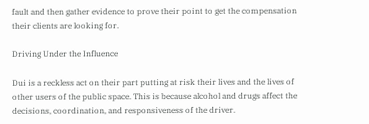fault and then gather evidence to prove their point to get the compensation their clients are looking for.

Driving Under the Influence

Dui is a reckless act on their part putting at risk their lives and the lives of other users of the public space. This is because alcohol and drugs affect the decisions, coordination, and responsiveness of the driver.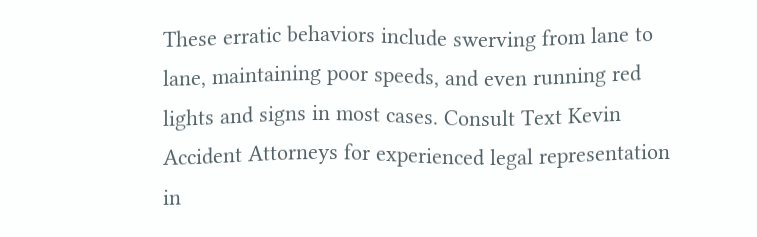These erratic behaviors include swerving from lane to lane, maintaining poor speeds, and even running red lights and signs in most cases. Consult Text Kevin Accident Attorneys for experienced legal representation in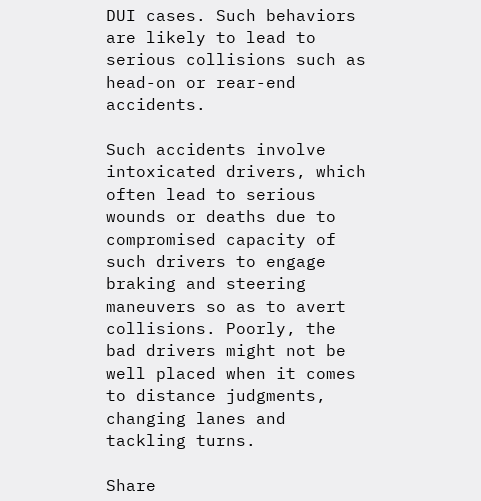DUI cases. Such behaviors are likely to lead to serious collisions such as head-on or rear-end accidents.

Such accidents involve intoxicated drivers, which often lead to serious wounds or deaths due to compromised capacity of such drivers to engage braking and steering maneuvers so as to avert collisions. Poorly, the bad drivers might not be well placed when it comes to distance judgments, changing lanes and tackling turns.

Share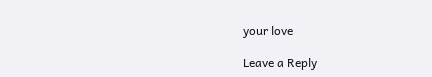your love

Leave a Reply